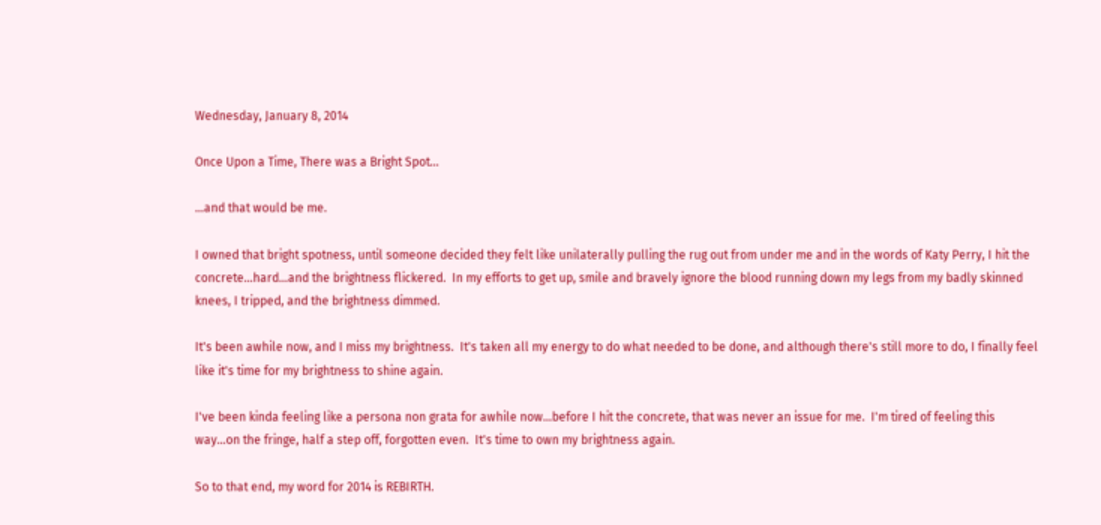Wednesday, January 8, 2014

Once Upon a Time, There was a Bright Spot...

...and that would be me.

I owned that bright spotness, until someone decided they felt like unilaterally pulling the rug out from under me and in the words of Katy Perry, I hit the concrete...hard...and the brightness flickered.  In my efforts to get up, smile and bravely ignore the blood running down my legs from my badly skinned knees, I tripped, and the brightness dimmed.

It's been awhile now, and I miss my brightness.  It's taken all my energy to do what needed to be done, and although there's still more to do, I finally feel like it's time for my brightness to shine again.

I've been kinda feeling like a persona non grata for awhile now...before I hit the concrete, that was never an issue for me.  I'm tired of feeling this way...on the fringe, half a step off, forgotten even.  It's time to own my brightness again.

So to that end, my word for 2014 is REBIRTH.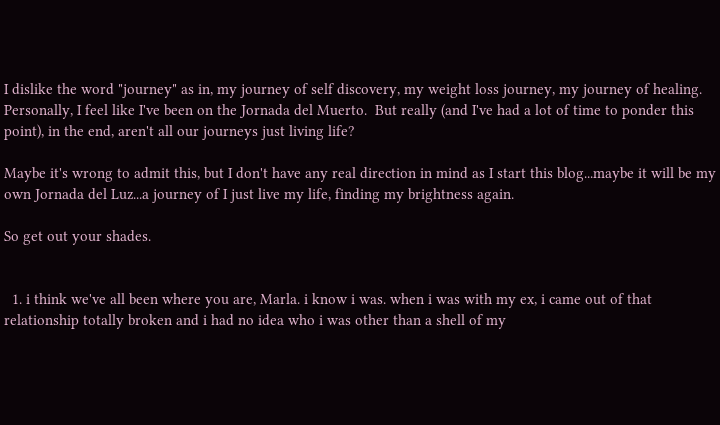I dislike the word "journey" as in, my journey of self discovery, my weight loss journey, my journey of healing.  Personally, I feel like I've been on the Jornada del Muerto.  But really (and I've had a lot of time to ponder this point), in the end, aren't all our journeys just living life?

Maybe it's wrong to admit this, but I don't have any real direction in mind as I start this blog...maybe it will be my own Jornada del Luz...a journey of I just live my life, finding my brightness again.

So get out your shades.


  1. i think we've all been where you are, Marla. i know i was. when i was with my ex, i came out of that relationship totally broken and i had no idea who i was other than a shell of my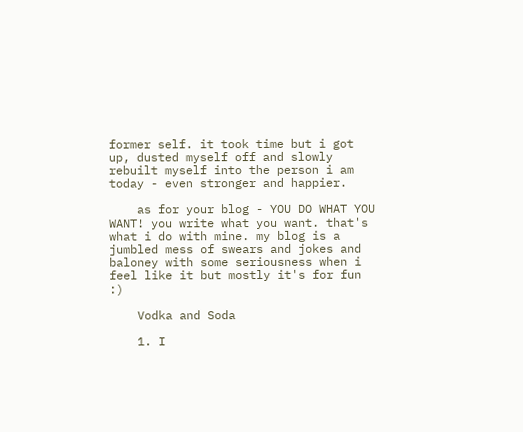former self. it took time but i got up, dusted myself off and slowly rebuilt myself into the person i am today - even stronger and happier.

    as for your blog - YOU DO WHAT YOU WANT! you write what you want. that's what i do with mine. my blog is a jumbled mess of swears and jokes and baloney with some seriousness when i feel like it but mostly it's for fun :)

    Vodka and Soda

    1. I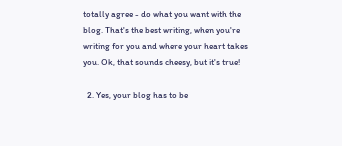totally agree - do what you want with the blog. That's the best writing, when you're writing for you and where your heart takes you. Ok, that sounds cheesy, but it's true!

  2. Yes, your blog has to be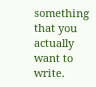something that you actually want to write.